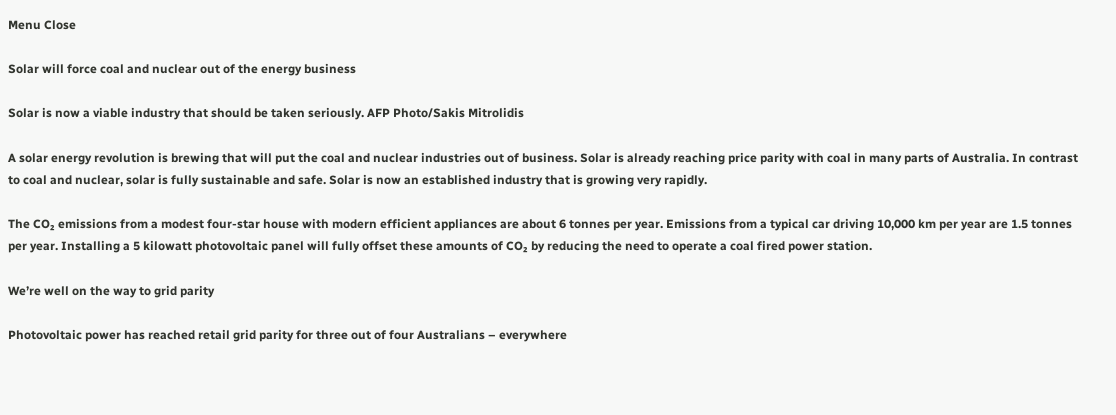Menu Close

Solar will force coal and nuclear out of the energy business

Solar is now a viable industry that should be taken seriously. AFP Photo/Sakis Mitrolidis

A solar energy revolution is brewing that will put the coal and nuclear industries out of business. Solar is already reaching price parity with coal in many parts of Australia. In contrast to coal and nuclear, solar is fully sustainable and safe. Solar is now an established industry that is growing very rapidly.

The CO₂ emissions from a modest four-star house with modern efficient appliances are about 6 tonnes per year. Emissions from a typical car driving 10,000 km per year are 1.5 tonnes per year. Installing a 5 kilowatt photovoltaic panel will fully offset these amounts of CO₂ by reducing the need to operate a coal fired power station.

We’re well on the way to grid parity

Photovoltaic power has reached retail grid parity for three out of four Australians – everywhere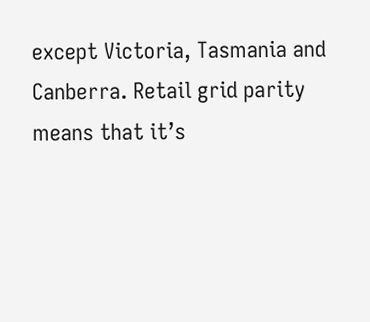except Victoria, Tasmania and Canberra. Retail grid parity means that it’s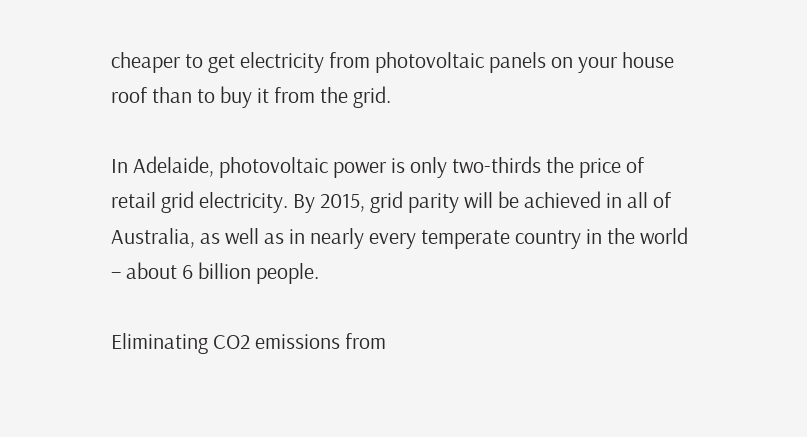cheaper to get electricity from photovoltaic panels on your house roof than to buy it from the grid.

In Adelaide, photovoltaic power is only two-thirds the price of retail grid electricity. By 2015, grid parity will be achieved in all of Australia, as well as in nearly every temperate country in the world – about 6 billion people.

Eliminating CO2 emissions from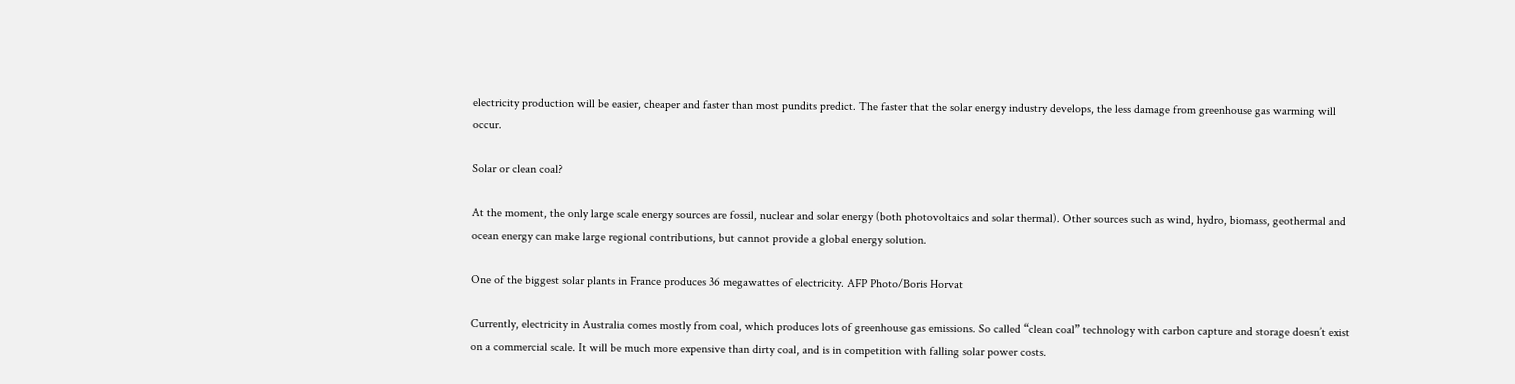electricity production will be easier, cheaper and faster than most pundits predict. The faster that the solar energy industry develops, the less damage from greenhouse gas warming will occur.

Solar or clean coal?

At the moment, the only large scale energy sources are fossil, nuclear and solar energy (both photovoltaics and solar thermal). Other sources such as wind, hydro, biomass, geothermal and ocean energy can make large regional contributions, but cannot provide a global energy solution.

One of the biggest solar plants in France produces 36 megawattes of electricity. AFP Photo/Boris Horvat

Currently, electricity in Australia comes mostly from coal, which produces lots of greenhouse gas emissions. So called “clean coal” technology with carbon capture and storage doesn’t exist on a commercial scale. It will be much more expensive than dirty coal, and is in competition with falling solar power costs.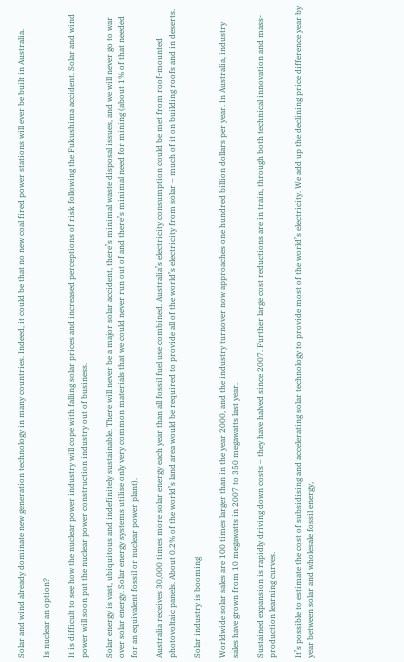Solar and wind already dominate new generation technology in many countries. Indeed, it could be that no new coal fired power stations will ever be built in Australia.

Is nuclear an option?

It is difficult to see how the nuclear power industry will cope with falling solar prices and increased perceptions of risk following the Fukushima accident. Solar and wind power will soon put the nuclear power construction industry out of business.

Solar energy is vast, ubiquitous and indefinitely sustainable. There will never be a major solar accident, there’s minimal waste disposal issues, and we will never go to war over solar energy. Solar energy systems utilise only very common materials that we could never run out of and there’s minimal need for mining (about 1% of that needed for an equivalent fossil or nuclear power plant).

Australia receives 30,000 times more solar energy each year than all fossil fuel use combined. Australia’s electricity consumption could be met from roof-mounted photovoltaic panels. About 0.2% of the world’s land area would be required to provide all of the world’s electricity from solar – much of it on building roofs and in deserts.

Solar industry is booming

Worldwide solar sales are 100 times larger than in the year 2000, and the industry turnover now approaches one hundred billion dollars per year. In Australia, industry sales have grown from 10 megawatts in 2007 to 350 megawatts last year.

Sustained expansion is rapidly driving down costs – they have halved since 2007. Further large cost reductions are in train, through both technical innovation and mass-production learning curves.

It’s possible to estimate the cost of subsidising and accelerating solar technology to provide most of the world’s electricity. We add up the declining price difference year by year between solar and wholesale fossil energy,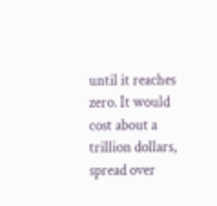until it reaches zero. It would cost about a trillion dollars, spread over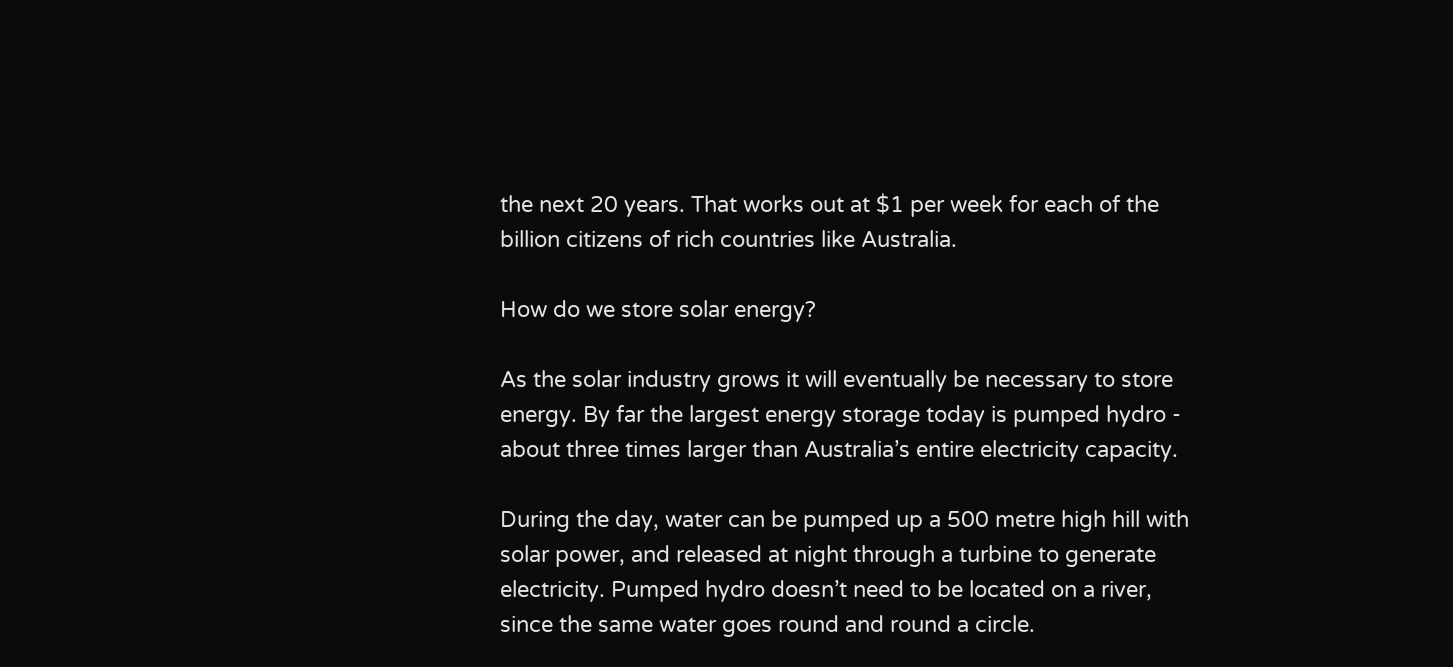the next 20 years. That works out at $1 per week for each of the billion citizens of rich countries like Australia.

How do we store solar energy?

As the solar industry grows it will eventually be necessary to store energy. By far the largest energy storage today is pumped hydro - about three times larger than Australia’s entire electricity capacity.

During the day, water can be pumped up a 500 metre high hill with solar power, and released at night through a turbine to generate electricity. Pumped hydro doesn’t need to be located on a river, since the same water goes round and round a circle.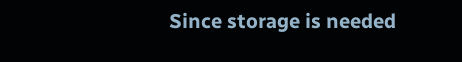Since storage is needed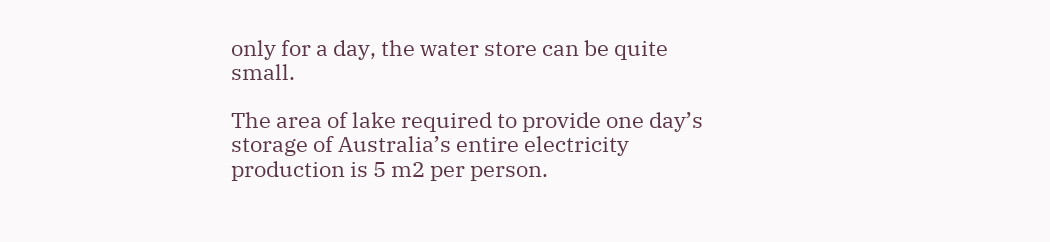only for a day, the water store can be quite small.

The area of lake required to provide one day’s storage of Australia’s entire electricity production is 5 m2 per person.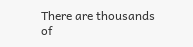There are thousands of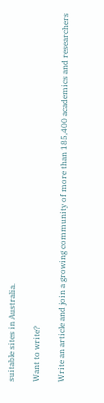suitable sites in Australia.

Want to write?

Write an article and join a growing community of more than 185,400 academics and researchers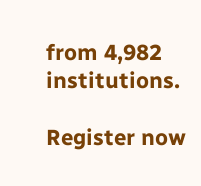from 4,982 institutions.

Register now